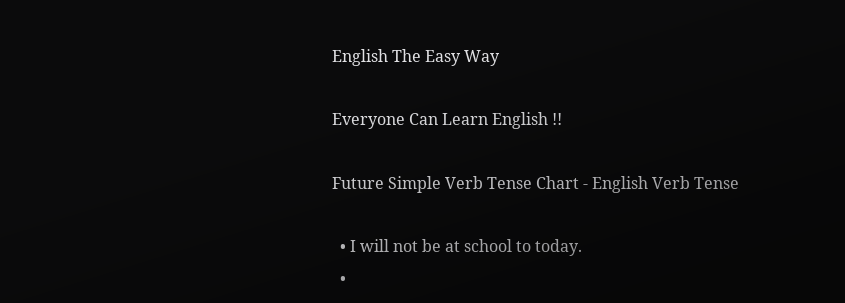English The Easy Way

Everyone Can Learn English !!

Future Simple Verb Tense Chart - English Verb Tense

  • I will not be at school to today.
  •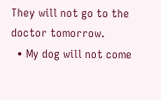They will not go to the doctor tomorrow.
  • My dog will not come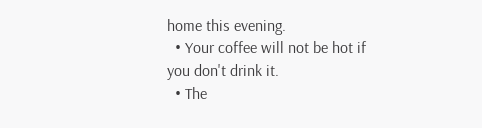home this evening.
  • Your coffee will not be hot if you don't drink it.
  • The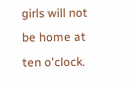girls will not be home at ten o'clock.